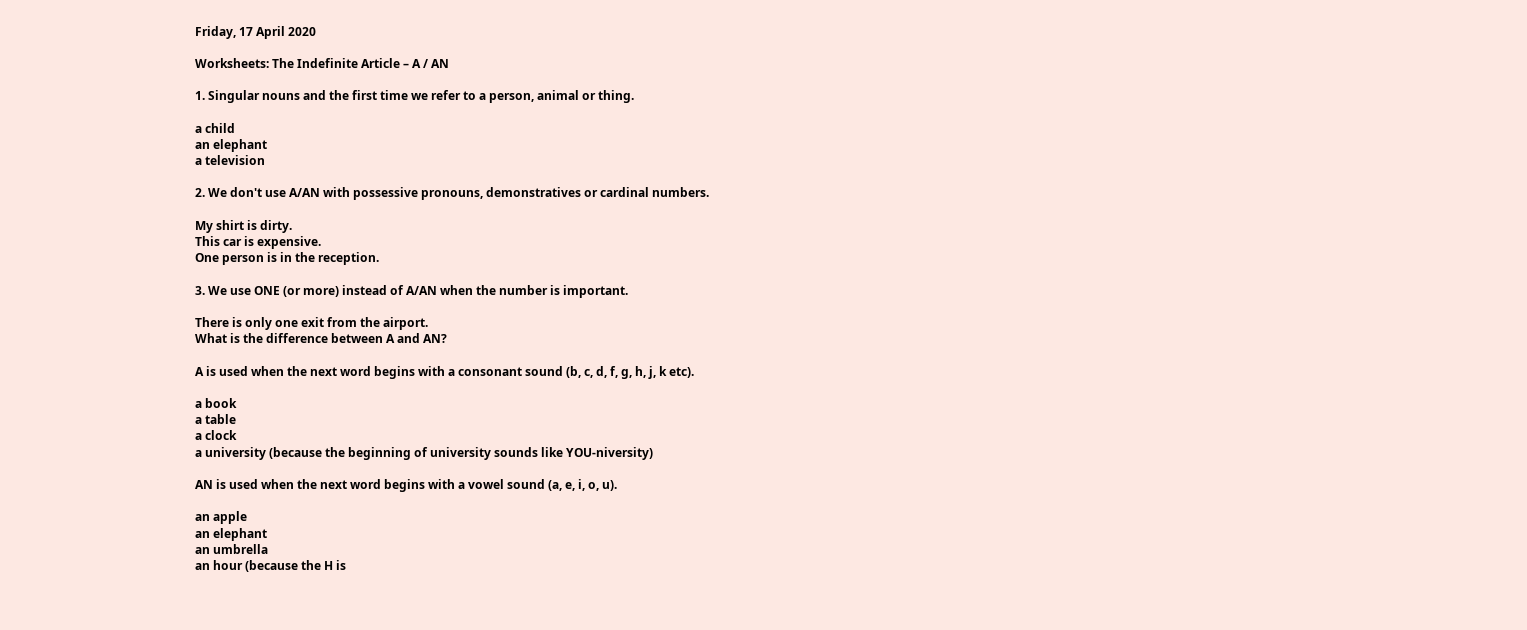Friday, 17 April 2020

Worksheets: The Indefinite Article – A / AN

1. Singular nouns and the first time we refer to a person, animal or thing.

a child
an elephant
a television

2. We don't use A/AN with possessive pronouns, demonstratives or cardinal numbers.

My shirt is dirty.
This car is expensive.
One person is in the reception.

3. We use ONE (or more) instead of A/AN when the number is important.

There is only one exit from the airport.
What is the difference between A and AN?

A is used when the next word begins with a consonant sound (b, c, d, f, g, h, j, k etc).

a book
a table
a clock
a university (because the beginning of university sounds like YOU-niversity)

AN is used when the next word begins with a vowel sound (a, e, i, o, u).

an apple
an elephant
an umbrella
an hour (because the H is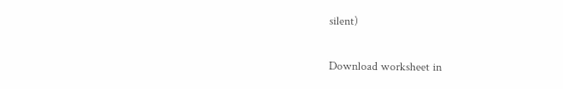silent)

Download worksheet in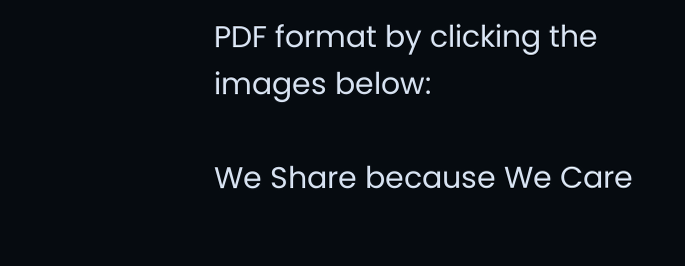PDF format by clicking the images below:

We Share because We Care